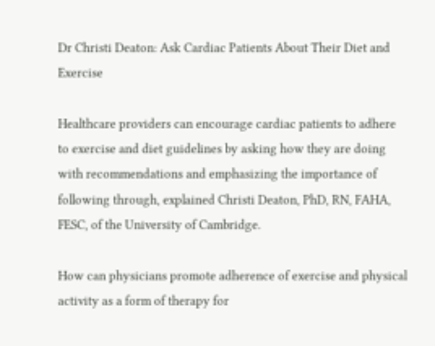Dr Christi Deaton: Ask Cardiac Patients About Their Diet and Exercise

Healthcare providers can encourage cardiac patients to adhere to exercise and diet guidelines by asking how they are doing with recommendations and emphasizing the importance of following through, explained Christi Deaton, PhD, RN, FAHA, FESC, of the University of Cambridge.

How can physicians promote adherence of exercise and physical activity as a form of therapy for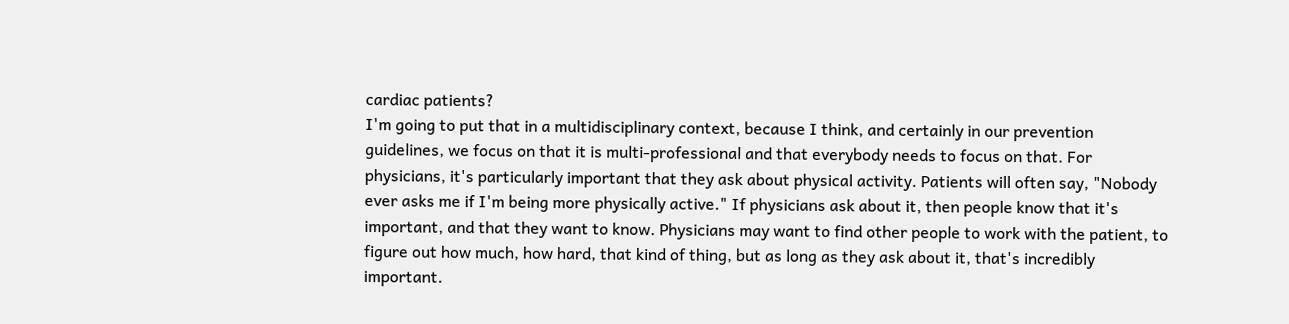cardiac patients?
I'm going to put that in a multidisciplinary context, because I think, and certainly in our prevention guidelines, we focus on that it is multi-professional and that everybody needs to focus on that. For physicians, it's particularly important that they ask about physical activity. Patients will often say, "Nobody ever asks me if I'm being more physically active." If physicians ask about it, then people know that it's important, and that they want to know. Physicians may want to find other people to work with the patient, to figure out how much, how hard, that kind of thing, but as long as they ask about it, that's incredibly important.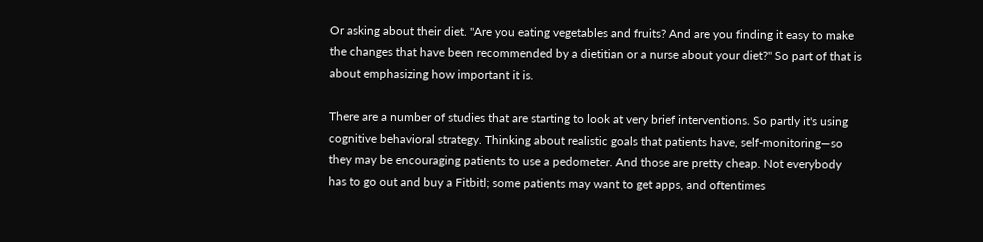Or asking about their diet. "Are you eating vegetables and fruits? And are you finding it easy to make the changes that have been recommended by a dietitian or a nurse about your diet?" So part of that is about emphasizing how important it is.

There are a number of studies that are starting to look at very brief interventions. So partly it's using cognitive behavioral strategy. Thinking about realistic goals that patients have, self-monitoring—so they may be encouraging patients to use a pedometer. And those are pretty cheap. Not everybody has to go out and buy a Fitbitl; some patients may want to get apps, and oftentimes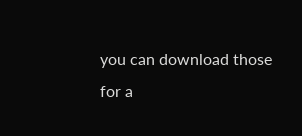you can download those for a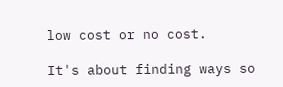low cost or no cost.

It's about finding ways so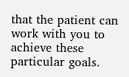that the patient can work with you to achieve these particular goals.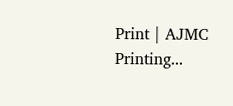Print | AJMC Printing...